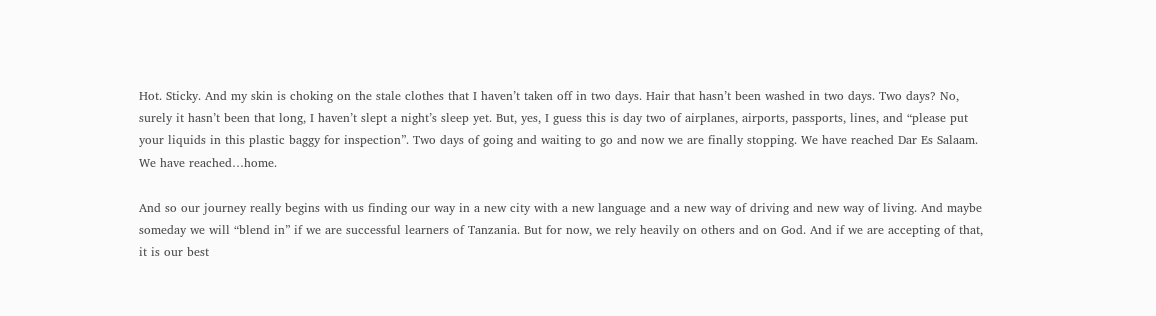Hot. Sticky. And my skin is choking on the stale clothes that I haven’t taken off in two days. Hair that hasn’t been washed in two days. Two days? No, surely it hasn’t been that long, I haven’t slept a night’s sleep yet. But, yes, I guess this is day two of airplanes, airports, passports, lines, and “please put your liquids in this plastic baggy for inspection”. Two days of going and waiting to go and now we are finally stopping. We have reached Dar Es Salaam. We have reached…home.

And so our journey really begins with us finding our way in a new city with a new language and a new way of driving and new way of living. And maybe someday we will “blend in” if we are successful learners of Tanzania. But for now, we rely heavily on others and on God. And if we are accepting of that, it is our best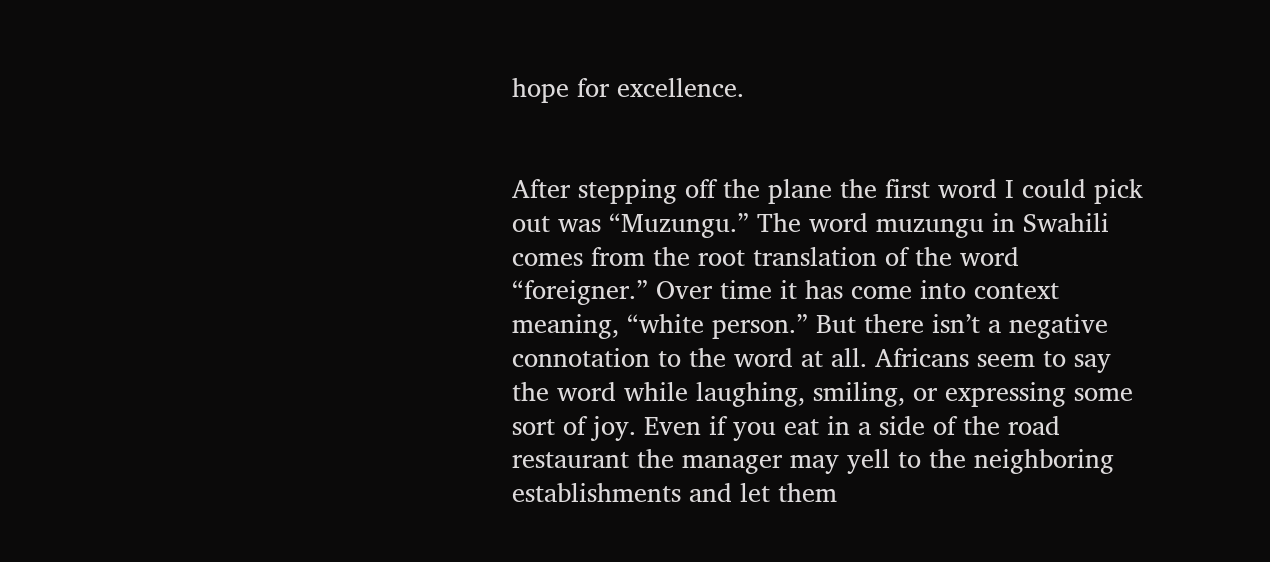hope for excellence.


After stepping off the plane the first word I could pick out was “Muzungu.” The word muzungu in Swahili comes from the root translation of the word “foreigner.” Over time it has come into context meaning, “white person.” But there isn’t a negative connotation to the word at all. Africans seem to say the word while laughing, smiling, or expressing some sort of joy. Even if you eat in a side of the road restaurant the manager may yell to the neighboring establishments and let them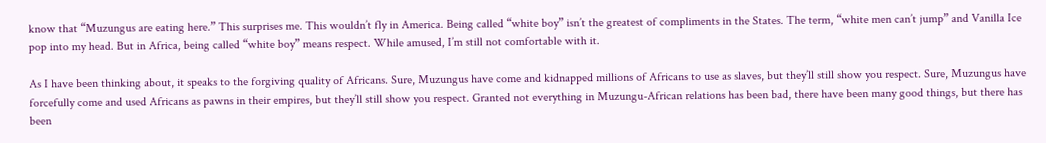know that “Muzungus are eating here.” This surprises me. This wouldn’t fly in America. Being called “white boy” isn’t the greatest of compliments in the States. The term, “white men can’t jump” and Vanilla Ice pop into my head. But in Africa, being called “white boy” means respect. While amused, I’m still not comfortable with it.

As I have been thinking about, it speaks to the forgiving quality of Africans. Sure, Muzungus have come and kidnapped millions of Africans to use as slaves, but they’ll still show you respect. Sure, Muzungus have forcefully come and used Africans as pawns in their empires, but they’ll still show you respect. Granted not everything in Muzungu-African relations has been bad, there have been many good things, but there has been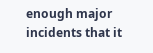enough major incidents that it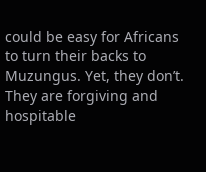could be easy for Africans to turn their backs to Muzungus. Yet, they don’t. They are forgiving and hospitable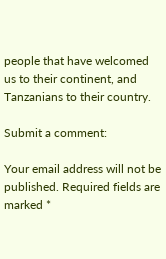people that have welcomed us to their continent, and Tanzanians to their country.

Submit a comment:

Your email address will not be published. Required fields are marked *